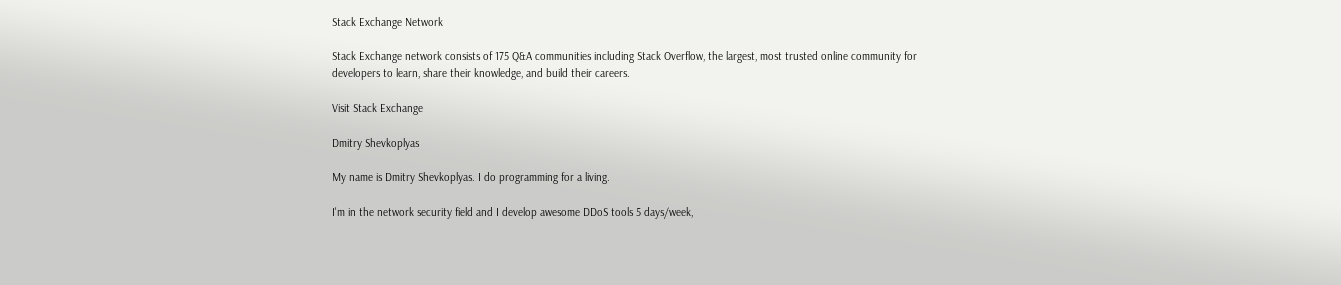Stack Exchange Network

Stack Exchange network consists of 175 Q&A communities including Stack Overflow, the largest, most trusted online community for developers to learn, share their knowledge, and build their careers.

Visit Stack Exchange

Dmitry Shevkoplyas

My name is Dmitry Shevkoplyas. I do programming for a living.

I'm in the network security field and I develop awesome DDoS tools 5 days/week,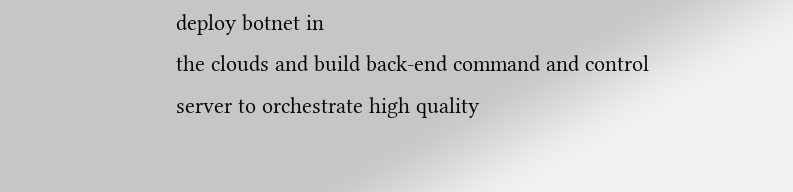deploy botnet in
the clouds and build back-end command and control server to orchestrate high quality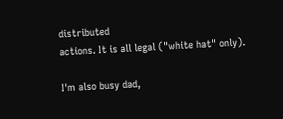distributed
actions. It is all legal ("white hat" only).

I'm also busy dad,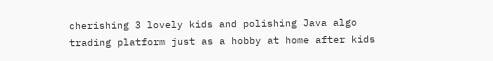cherishing 3 lovely kids and polishing Java algo trading platform just as a hobby at home after kids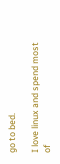go to bed.

I love linux and spend most of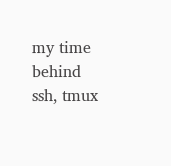my time behind ssh, tmux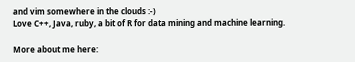and vim somewhere in the clouds :-)
Love C++, Java, ruby, a bit of R for data mining and machine learning.

More about me here: